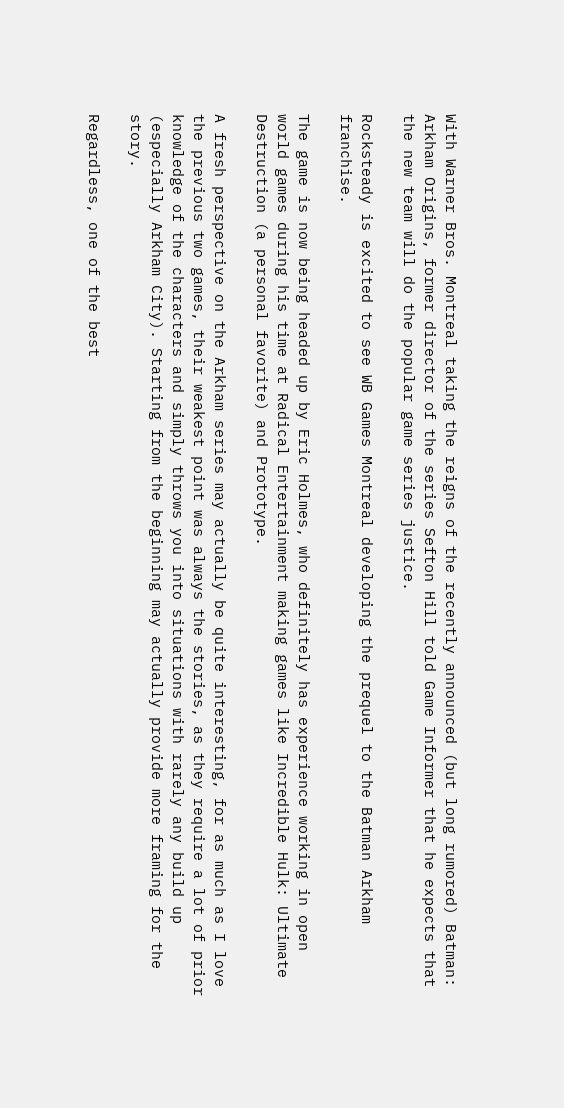With Warner Bros. Montreal taking the reigns of the recently announced (but long rumored) Batman: Arkham Origins, former director of the series Sefton Hill told Game Informer that he expects that the new team will do the popular game series justice.

Rocksteady is excited to see WB Games Montreal developing the prequel to the Batman Arkham franchise.

The game is now being headed up by Eric Holmes, who definitely has experience working in open world games during his time at Radical Entertainment making games like Incredible Hulk: Ultimate Destruction (a personal favorite) and Prototype.

A fresh perspective on the Arkham series may actually be quite interesting, for as much as I love the previous two games, their weakest point was always the stories, as they require a lot of prior knowledge of the characters and simply throws you into situations with rarely any build up (especially Arkham City). Starting from the beginning may actually provide more framing for the story.

Regardless, one of the best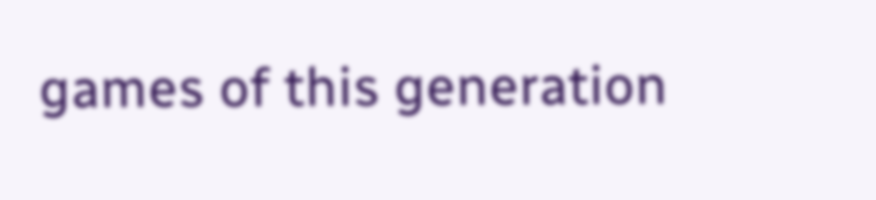games of this generation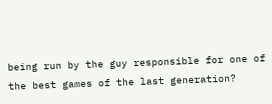being run by the guy responsible for one of the best games of the last generation?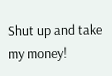Shut up and take my money!